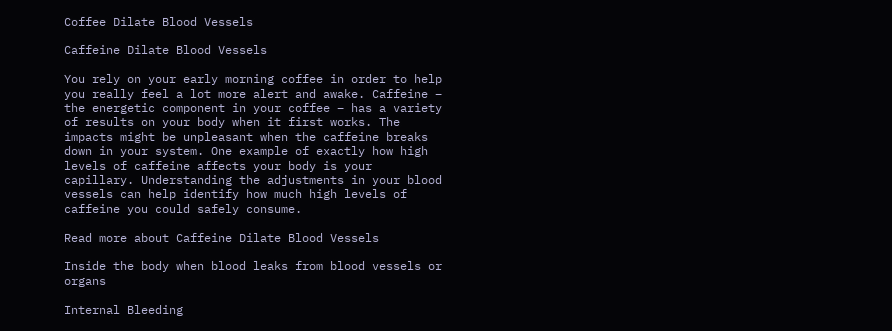Coffee Dilate Blood Vessels

Caffeine Dilate Blood Vessels

You rely on your early morning coffee in order to help you really feel a lot more alert and awake. Caffeine – the energetic component in your coffee – has a variety of results on your body when it first works. The impacts might be unpleasant when the caffeine breaks down in your system. One example of exactly how high levels of caffeine affects your body is your capillary. Understanding the adjustments in your blood vessels can help identify how much high levels of caffeine you could safely consume.

Read more about Caffeine Dilate Blood Vessels

Inside the body when blood leaks from blood vessels or organs

Internal Bleeding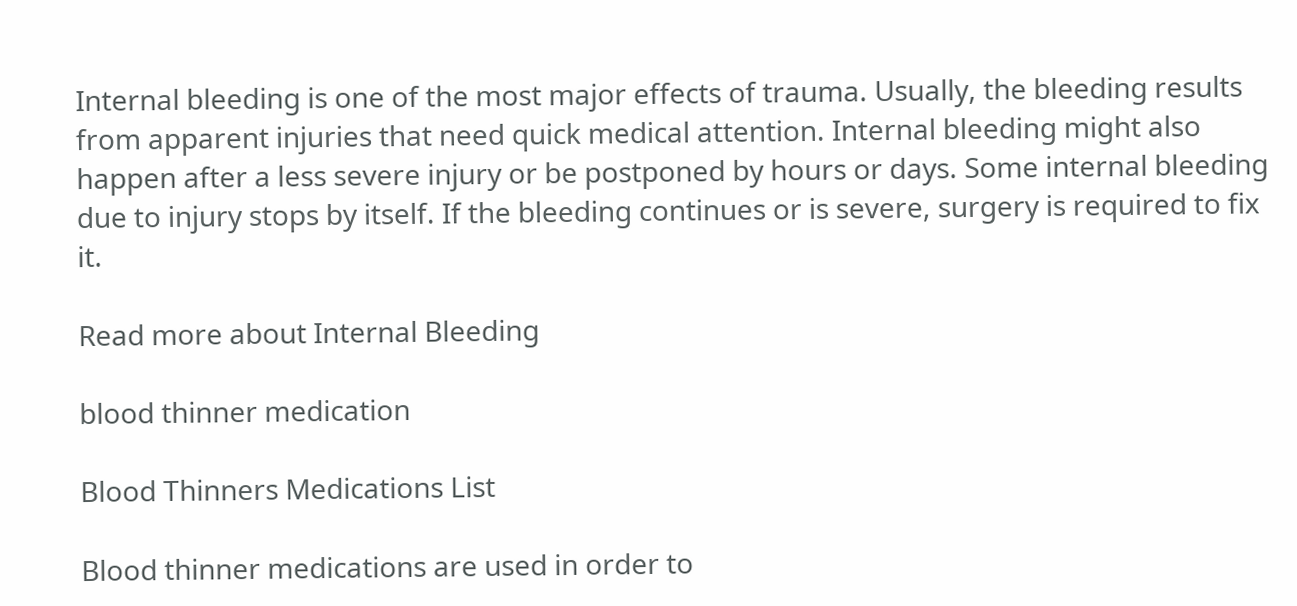Internal bleeding is one of the most major effects of trauma. Usually, the bleeding results from apparent injuries that need quick medical attention. Internal bleeding might also happen after a less severe injury or be postponed by hours or days. Some internal bleeding due to injury stops by itself. If the bleeding continues or is severe, surgery is required to fix it.

Read more about Internal Bleeding

blood thinner medication

Blood Thinners Medications List

Blood thinner medications are used in order to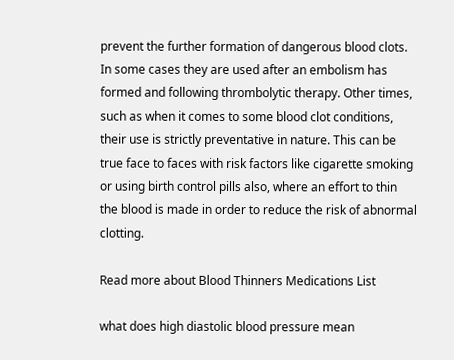prevent the further formation of dangerous blood clots. In some cases they are used after an embolism has formed and following thrombolytic therapy. Other times, such as when it comes to some blood clot conditions, their use is strictly preventative in nature. This can be true face to faces with risk factors like cigarette smoking or using birth control pills also, where an effort to thin the blood is made in order to reduce the risk of abnormal clotting.

Read more about Blood Thinners Medications List

what does high diastolic blood pressure mean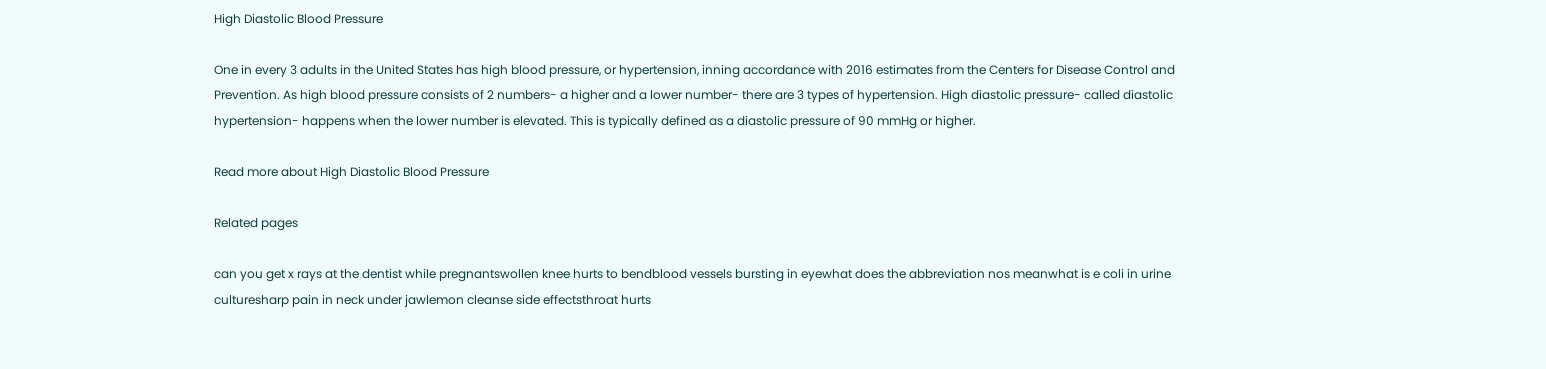High Diastolic Blood Pressure

One in every 3 adults in the United States has high blood pressure, or hypertension, inning accordance with 2016 estimates from the Centers for Disease Control and Prevention. As high blood pressure consists of 2 numbers- a higher and a lower number- there are 3 types of hypertension. High diastolic pressure- called diastolic hypertension- happens when the lower number is elevated. This is typically defined as a diastolic pressure of 90 mmHg or higher.

Read more about High Diastolic Blood Pressure

Related pages

can you get x rays at the dentist while pregnantswollen knee hurts to bendblood vessels bursting in eyewhat does the abbreviation nos meanwhat is e coli in urine culturesharp pain in neck under jawlemon cleanse side effectsthroat hurts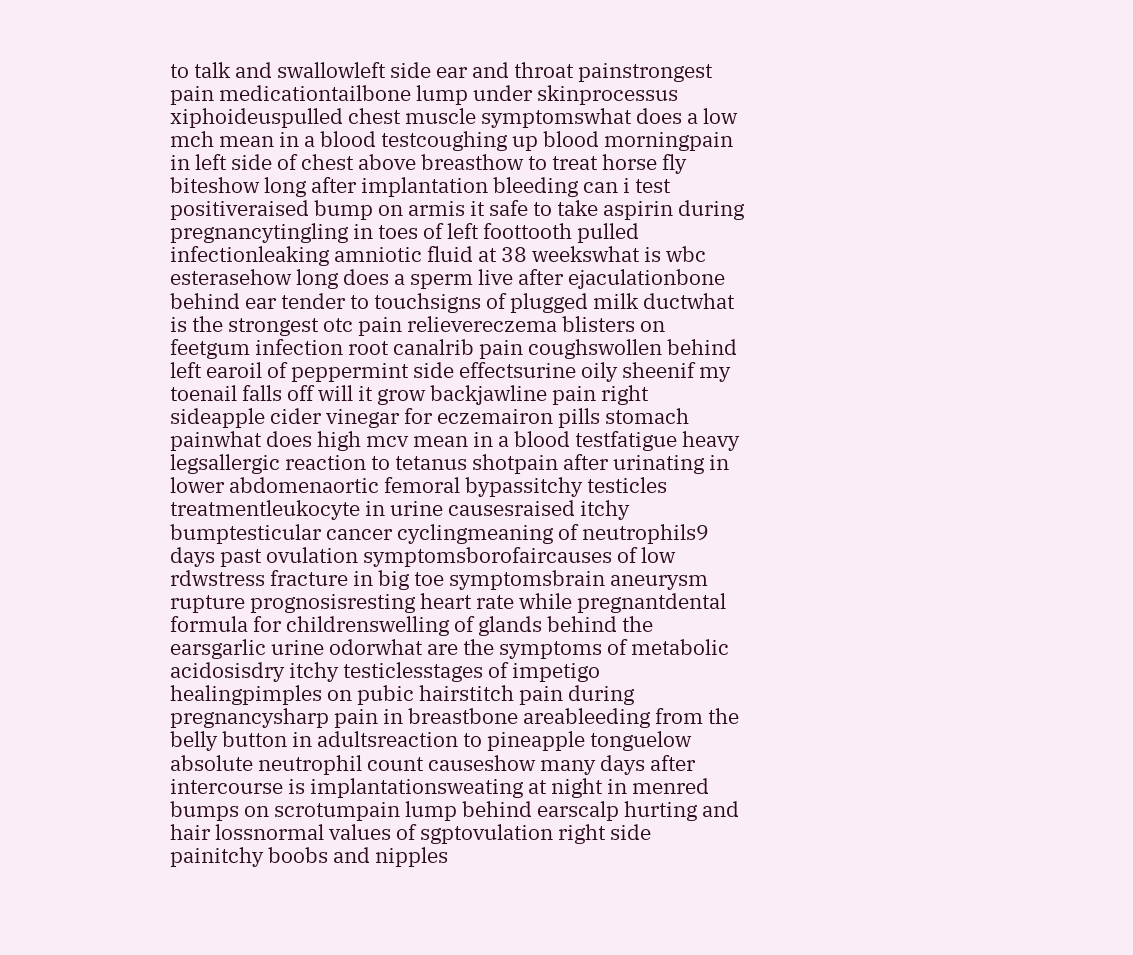to talk and swallowleft side ear and throat painstrongest pain medicationtailbone lump under skinprocessus xiphoideuspulled chest muscle symptomswhat does a low mch mean in a blood testcoughing up blood morningpain in left side of chest above breasthow to treat horse fly biteshow long after implantation bleeding can i test positiveraised bump on armis it safe to take aspirin during pregnancytingling in toes of left foottooth pulled infectionleaking amniotic fluid at 38 weekswhat is wbc esterasehow long does a sperm live after ejaculationbone behind ear tender to touchsigns of plugged milk ductwhat is the strongest otc pain relievereczema blisters on feetgum infection root canalrib pain coughswollen behind left earoil of peppermint side effectsurine oily sheenif my toenail falls off will it grow backjawline pain right sideapple cider vinegar for eczemairon pills stomach painwhat does high mcv mean in a blood testfatigue heavy legsallergic reaction to tetanus shotpain after urinating in lower abdomenaortic femoral bypassitchy testicles treatmentleukocyte in urine causesraised itchy bumptesticular cancer cyclingmeaning of neutrophils9 days past ovulation symptomsborofaircauses of low rdwstress fracture in big toe symptomsbrain aneurysm rupture prognosisresting heart rate while pregnantdental formula for childrenswelling of glands behind the earsgarlic urine odorwhat are the symptoms of metabolic acidosisdry itchy testiclesstages of impetigo healingpimples on pubic hairstitch pain during pregnancysharp pain in breastbone areableeding from the belly button in adultsreaction to pineapple tonguelow absolute neutrophil count causeshow many days after intercourse is implantationsweating at night in menred bumps on scrotumpain lump behind earscalp hurting and hair lossnormal values of sgptovulation right side painitchy boobs and nipples